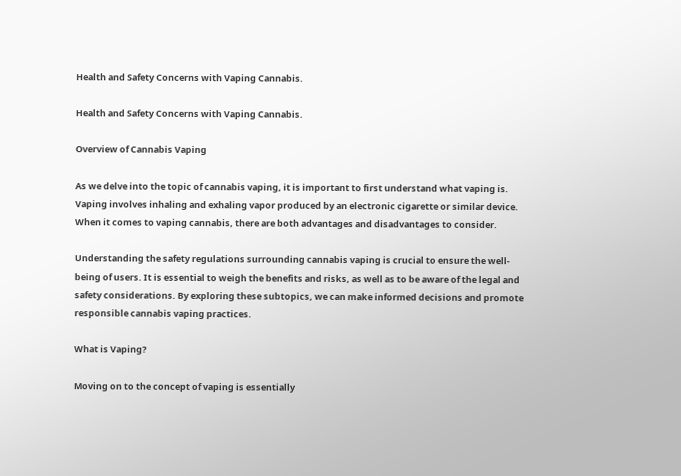Health and Safety Concerns with Vaping Cannabis.

Health and Safety Concerns with Vaping Cannabis.

Overview of Cannabis Vaping

As we delve into the topic of cannabis vaping, it is important to first understand what vaping is. Vaping involves inhaling and exhaling vapor produced by an electronic cigarette or similar device. When it comes to vaping cannabis, there are both advantages and disadvantages to consider.

Understanding the safety regulations surrounding cannabis vaping is crucial to ensure the well-being of users. It is essential to weigh the benefits and risks, as well as to be aware of the legal and safety considerations. By exploring these subtopics, we can make informed decisions and promote responsible cannabis vaping practices.

What is Vaping?

Moving on to the concept of vaping is essentially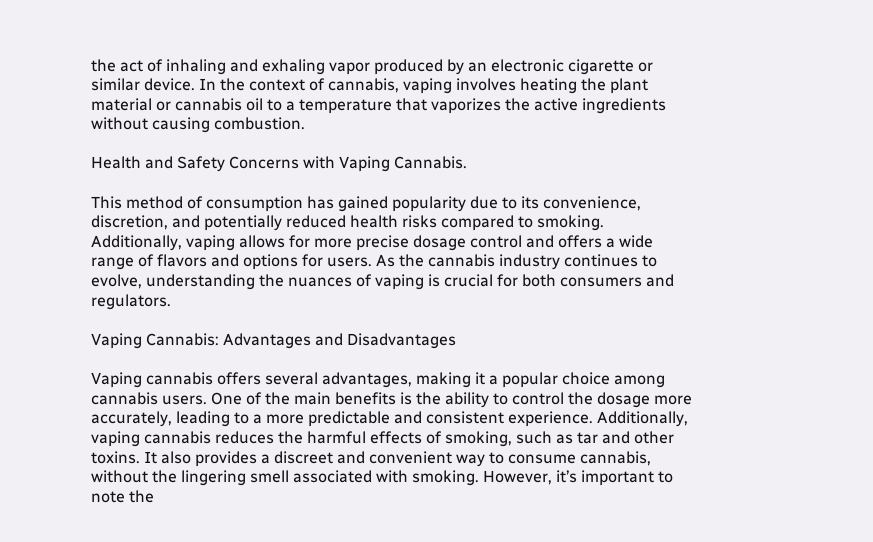the act of inhaling and exhaling vapor produced by an electronic cigarette or similar device. In the context of cannabis, vaping involves heating the plant material or cannabis oil to a temperature that vaporizes the active ingredients without causing combustion.

Health and Safety Concerns with Vaping Cannabis.

This method of consumption has gained popularity due to its convenience, discretion, and potentially reduced health risks compared to smoking. Additionally, vaping allows for more precise dosage control and offers a wide range of flavors and options for users. As the cannabis industry continues to evolve, understanding the nuances of vaping is crucial for both consumers and regulators.

Vaping Cannabis: Advantages and Disadvantages

Vaping cannabis offers several advantages, making it a popular choice among cannabis users. One of the main benefits is the ability to control the dosage more accurately, leading to a more predictable and consistent experience. Additionally, vaping cannabis reduces the harmful effects of smoking, such as tar and other toxins. It also provides a discreet and convenient way to consume cannabis, without the lingering smell associated with smoking. However, it’s important to note the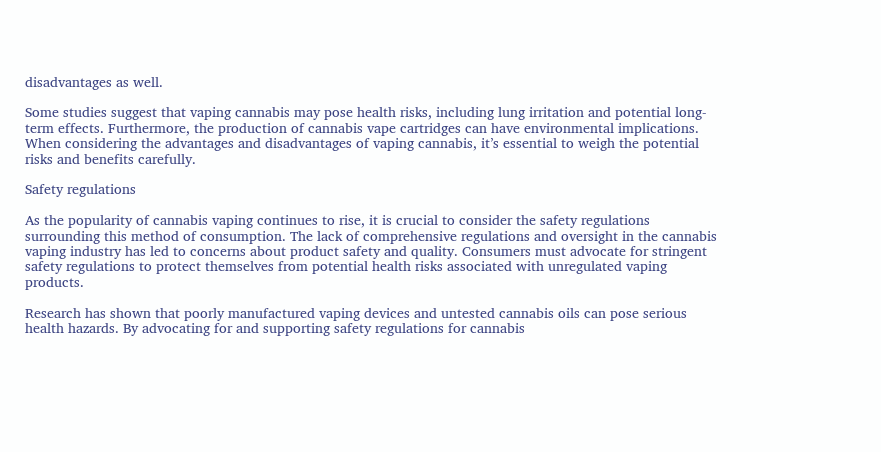disadvantages as well.

Some studies suggest that vaping cannabis may pose health risks, including lung irritation and potential long-term effects. Furthermore, the production of cannabis vape cartridges can have environmental implications. When considering the advantages and disadvantages of vaping cannabis, it’s essential to weigh the potential risks and benefits carefully.

Safety regulations

As the popularity of cannabis vaping continues to rise, it is crucial to consider the safety regulations surrounding this method of consumption. The lack of comprehensive regulations and oversight in the cannabis vaping industry has led to concerns about product safety and quality. Consumers must advocate for stringent safety regulations to protect themselves from potential health risks associated with unregulated vaping products.

Research has shown that poorly manufactured vaping devices and untested cannabis oils can pose serious health hazards. By advocating for and supporting safety regulations for cannabis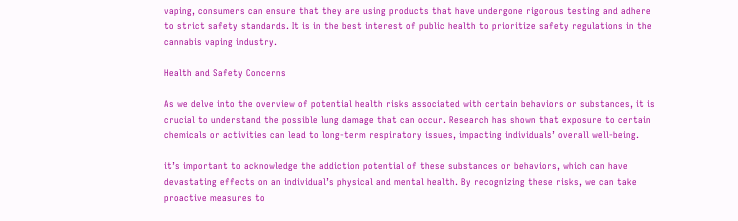vaping, consumers can ensure that they are using products that have undergone rigorous testing and adhere to strict safety standards. It is in the best interest of public health to prioritize safety regulations in the cannabis vaping industry.

Health and Safety Concerns

As we delve into the overview of potential health risks associated with certain behaviors or substances, it is crucial to understand the possible lung damage that can occur. Research has shown that exposure to certain chemicals or activities can lead to long-term respiratory issues, impacting individuals’ overall well-being.

it’s important to acknowledge the addiction potential of these substances or behaviors, which can have devastating effects on an individual’s physical and mental health. By recognizing these risks, we can take proactive measures to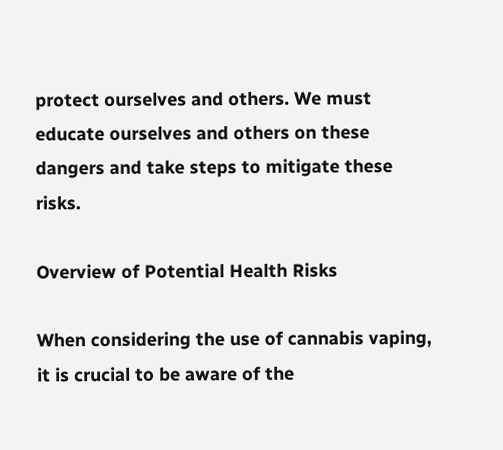protect ourselves and others. We must educate ourselves and others on these dangers and take steps to mitigate these risks.

Overview of Potential Health Risks

When considering the use of cannabis vaping, it is crucial to be aware of the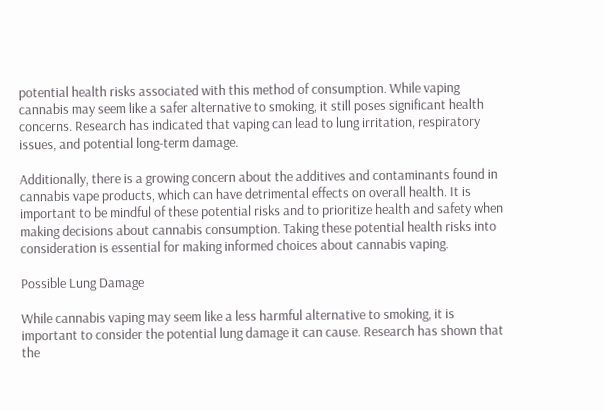potential health risks associated with this method of consumption. While vaping cannabis may seem like a safer alternative to smoking, it still poses significant health concerns. Research has indicated that vaping can lead to lung irritation, respiratory issues, and potential long-term damage.

Additionally, there is a growing concern about the additives and contaminants found in cannabis vape products, which can have detrimental effects on overall health. It is important to be mindful of these potential risks and to prioritize health and safety when making decisions about cannabis consumption. Taking these potential health risks into consideration is essential for making informed choices about cannabis vaping.

Possible Lung Damage

While cannabis vaping may seem like a less harmful alternative to smoking, it is important to consider the potential lung damage it can cause. Research has shown that the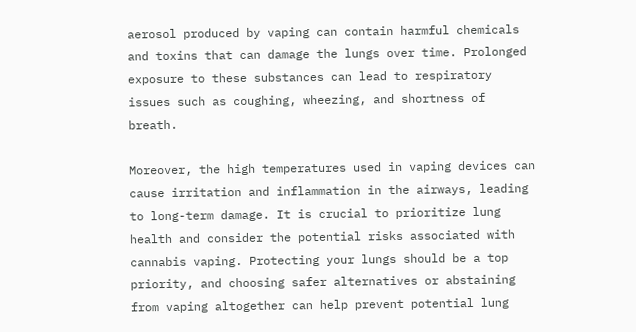aerosol produced by vaping can contain harmful chemicals and toxins that can damage the lungs over time. Prolonged exposure to these substances can lead to respiratory issues such as coughing, wheezing, and shortness of breath.

Moreover, the high temperatures used in vaping devices can cause irritation and inflammation in the airways, leading to long-term damage. It is crucial to prioritize lung health and consider the potential risks associated with cannabis vaping. Protecting your lungs should be a top priority, and choosing safer alternatives or abstaining from vaping altogether can help prevent potential lung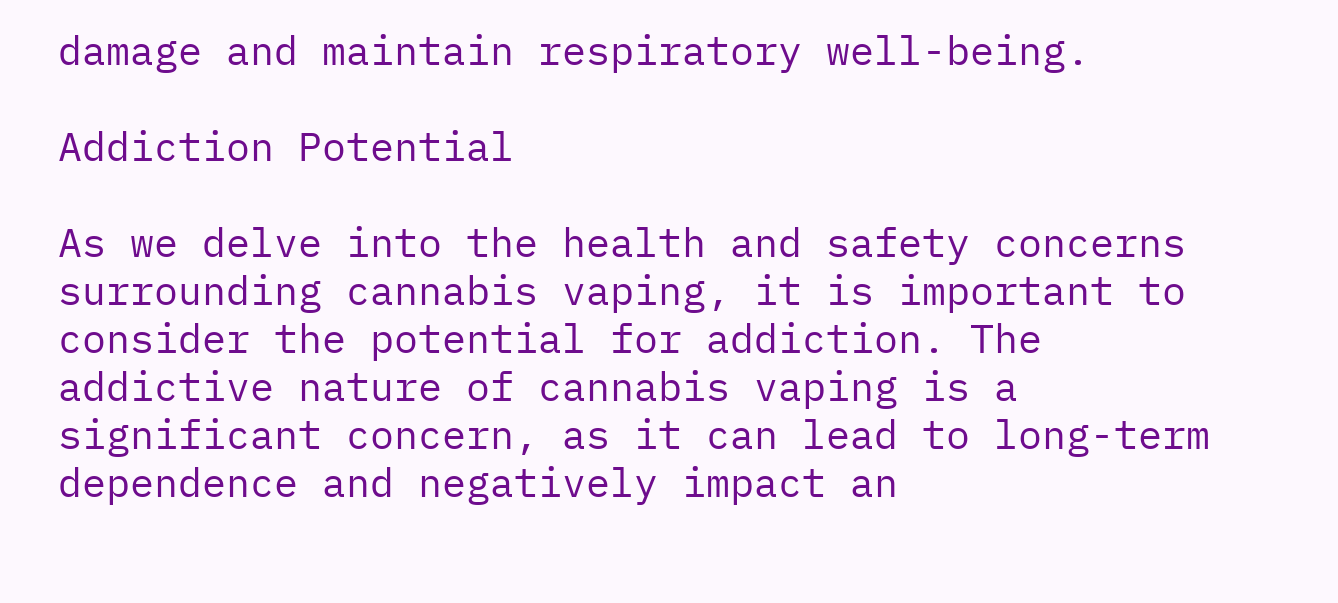damage and maintain respiratory well-being.

Addiction Potential

As we delve into the health and safety concerns surrounding cannabis vaping, it is important to consider the potential for addiction. The addictive nature of cannabis vaping is a significant concern, as it can lead to long-term dependence and negatively impact an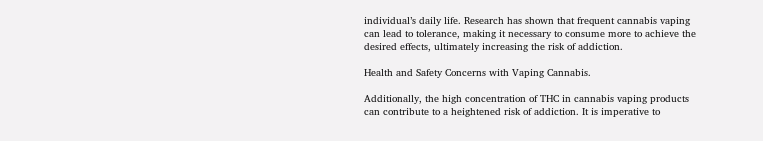individual’s daily life. Research has shown that frequent cannabis vaping can lead to tolerance, making it necessary to consume more to achieve the desired effects, ultimately increasing the risk of addiction.

Health and Safety Concerns with Vaping Cannabis.

Additionally, the high concentration of THC in cannabis vaping products can contribute to a heightened risk of addiction. It is imperative to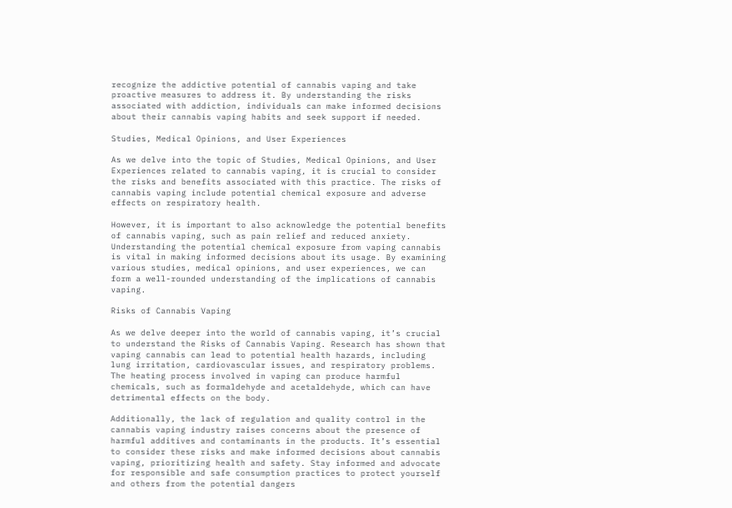recognize the addictive potential of cannabis vaping and take proactive measures to address it. By understanding the risks associated with addiction, individuals can make informed decisions about their cannabis vaping habits and seek support if needed.

Studies, Medical Opinions, and User Experiences

As we delve into the topic of Studies, Medical Opinions, and User Experiences related to cannabis vaping, it is crucial to consider the risks and benefits associated with this practice. The risks of cannabis vaping include potential chemical exposure and adverse effects on respiratory health.

However, it is important to also acknowledge the potential benefits of cannabis vaping, such as pain relief and reduced anxiety. Understanding the potential chemical exposure from vaping cannabis is vital in making informed decisions about its usage. By examining various studies, medical opinions, and user experiences, we can form a well-rounded understanding of the implications of cannabis vaping.

Risks of Cannabis Vaping

As we delve deeper into the world of cannabis vaping, it’s crucial to understand the Risks of Cannabis Vaping. Research has shown that vaping cannabis can lead to potential health hazards, including lung irritation, cardiovascular issues, and respiratory problems. The heating process involved in vaping can produce harmful chemicals, such as formaldehyde and acetaldehyde, which can have detrimental effects on the body.

Additionally, the lack of regulation and quality control in the cannabis vaping industry raises concerns about the presence of harmful additives and contaminants in the products. It’s essential to consider these risks and make informed decisions about cannabis vaping, prioritizing health and safety. Stay informed and advocate for responsible and safe consumption practices to protect yourself and others from the potential dangers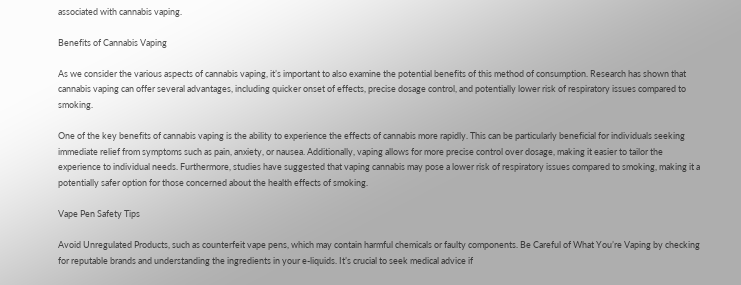associated with cannabis vaping.

Benefits of Cannabis Vaping

As we consider the various aspects of cannabis vaping, it’s important to also examine the potential benefits of this method of consumption. Research has shown that cannabis vaping can offer several advantages, including quicker onset of effects, precise dosage control, and potentially lower risk of respiratory issues compared to smoking.

One of the key benefits of cannabis vaping is the ability to experience the effects of cannabis more rapidly. This can be particularly beneficial for individuals seeking immediate relief from symptoms such as pain, anxiety, or nausea. Additionally, vaping allows for more precise control over dosage, making it easier to tailor the experience to individual needs. Furthermore, studies have suggested that vaping cannabis may pose a lower risk of respiratory issues compared to smoking, making it a potentially safer option for those concerned about the health effects of smoking.

Vape Pen Safety Tips

Avoid Unregulated Products, such as counterfeit vape pens, which may contain harmful chemicals or faulty components. Be Careful of What You’re Vaping by checking for reputable brands and understanding the ingredients in your e-liquids. It’s crucial to seek medical advice if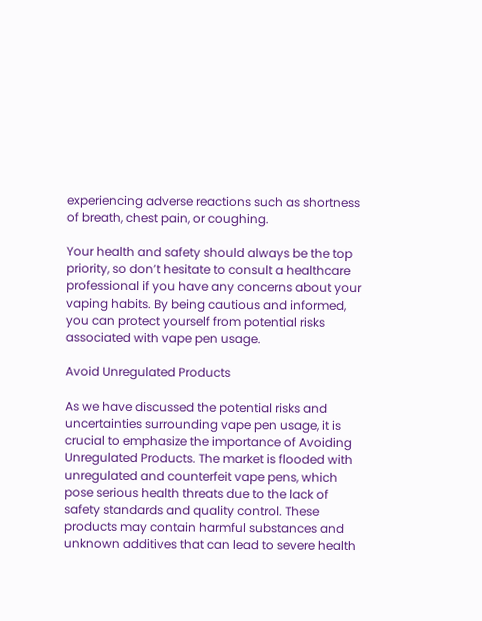experiencing adverse reactions such as shortness of breath, chest pain, or coughing.

Your health and safety should always be the top priority, so don’t hesitate to consult a healthcare professional if you have any concerns about your vaping habits. By being cautious and informed, you can protect yourself from potential risks associated with vape pen usage.

Avoid Unregulated Products

As we have discussed the potential risks and uncertainties surrounding vape pen usage, it is crucial to emphasize the importance of Avoiding Unregulated Products. The market is flooded with unregulated and counterfeit vape pens, which pose serious health threats due to the lack of safety standards and quality control. These products may contain harmful substances and unknown additives that can lead to severe health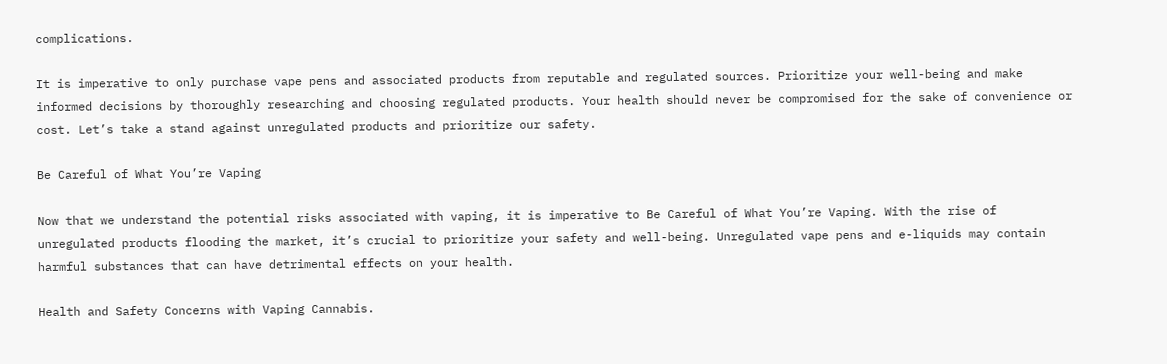complications.

It is imperative to only purchase vape pens and associated products from reputable and regulated sources. Prioritize your well-being and make informed decisions by thoroughly researching and choosing regulated products. Your health should never be compromised for the sake of convenience or cost. Let’s take a stand against unregulated products and prioritize our safety.

Be Careful of What You’re Vaping

Now that we understand the potential risks associated with vaping, it is imperative to Be Careful of What You’re Vaping. With the rise of unregulated products flooding the market, it’s crucial to prioritize your safety and well-being. Unregulated vape pens and e-liquids may contain harmful substances that can have detrimental effects on your health.

Health and Safety Concerns with Vaping Cannabis.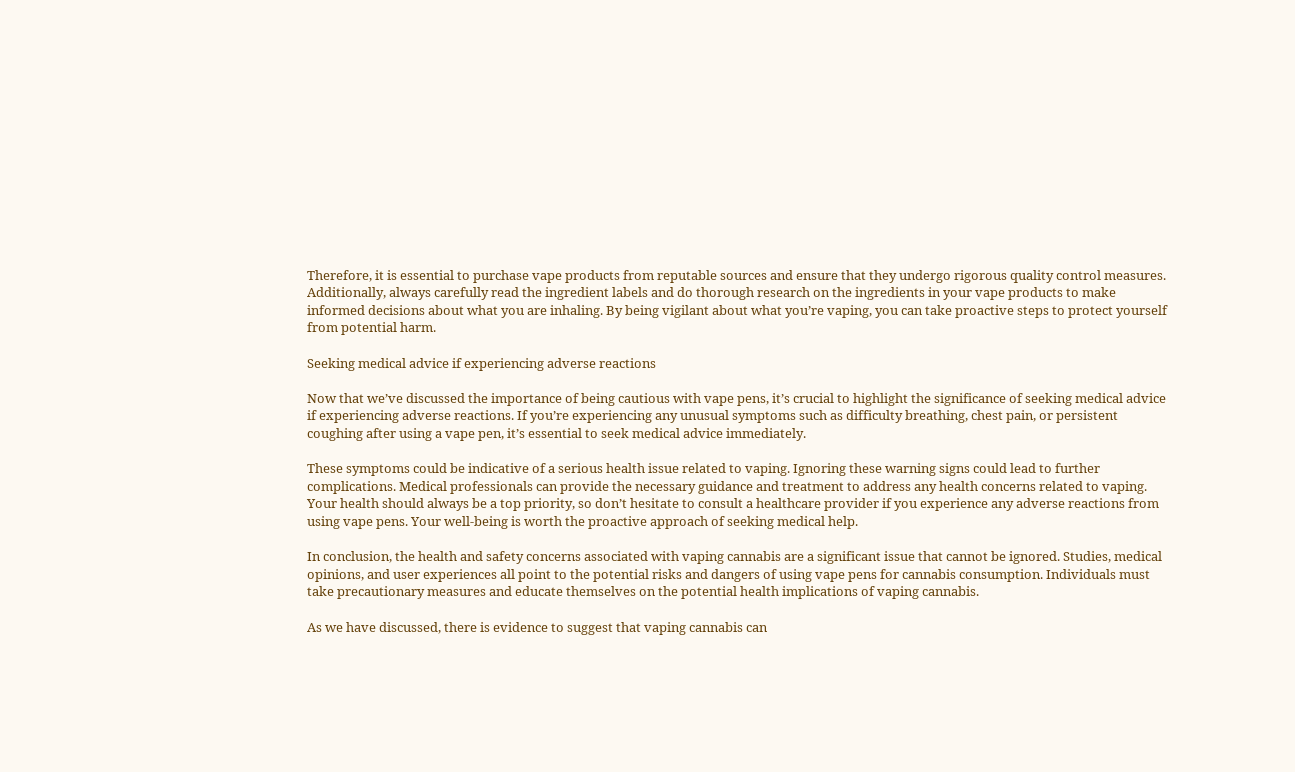Therefore, it is essential to purchase vape products from reputable sources and ensure that they undergo rigorous quality control measures. Additionally, always carefully read the ingredient labels and do thorough research on the ingredients in your vape products to make informed decisions about what you are inhaling. By being vigilant about what you’re vaping, you can take proactive steps to protect yourself from potential harm.

Seeking medical advice if experiencing adverse reactions

Now that we’ve discussed the importance of being cautious with vape pens, it’s crucial to highlight the significance of seeking medical advice if experiencing adverse reactions. If you’re experiencing any unusual symptoms such as difficulty breathing, chest pain, or persistent coughing after using a vape pen, it’s essential to seek medical advice immediately.

These symptoms could be indicative of a serious health issue related to vaping. Ignoring these warning signs could lead to further complications. Medical professionals can provide the necessary guidance and treatment to address any health concerns related to vaping. Your health should always be a top priority, so don’t hesitate to consult a healthcare provider if you experience any adverse reactions from using vape pens. Your well-being is worth the proactive approach of seeking medical help.

In conclusion, the health and safety concerns associated with vaping cannabis are a significant issue that cannot be ignored. Studies, medical opinions, and user experiences all point to the potential risks and dangers of using vape pens for cannabis consumption. Individuals must take precautionary measures and educate themselves on the potential health implications of vaping cannabis.

As we have discussed, there is evidence to suggest that vaping cannabis can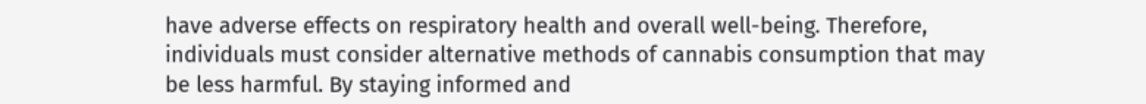have adverse effects on respiratory health and overall well-being. Therefore, individuals must consider alternative methods of cannabis consumption that may be less harmful. By staying informed and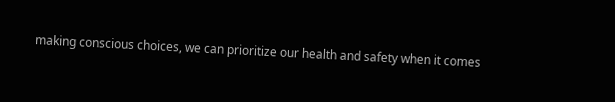making conscious choices, we can prioritize our health and safety when it comes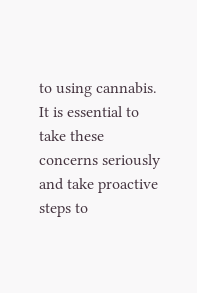to using cannabis. It is essential to take these concerns seriously and take proactive steps to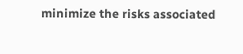minimize the risks associated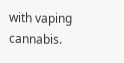with vaping cannabis.